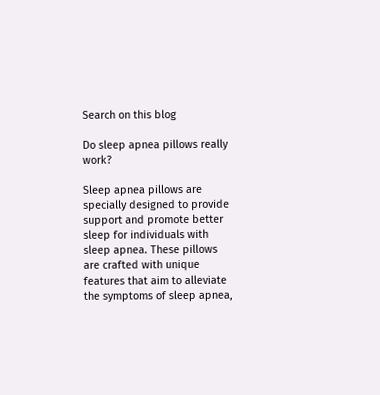Search on this blog

Do sleep apnea pillows really work?

Sleep apnea pillows are specially designed to provide support and promote better sleep for individuals with sleep apnea. These pillows are crafted with unique features that aim to alleviate the symptoms of sleep apnea,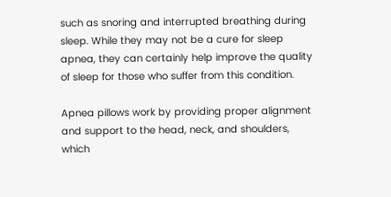such as snoring and interrupted breathing during sleep. While they may not be a cure for sleep apnea, they can certainly help improve the quality of sleep for those who suffer from this condition.

Apnea pillows work by providing proper alignment and support to the head, neck, and shoulders, which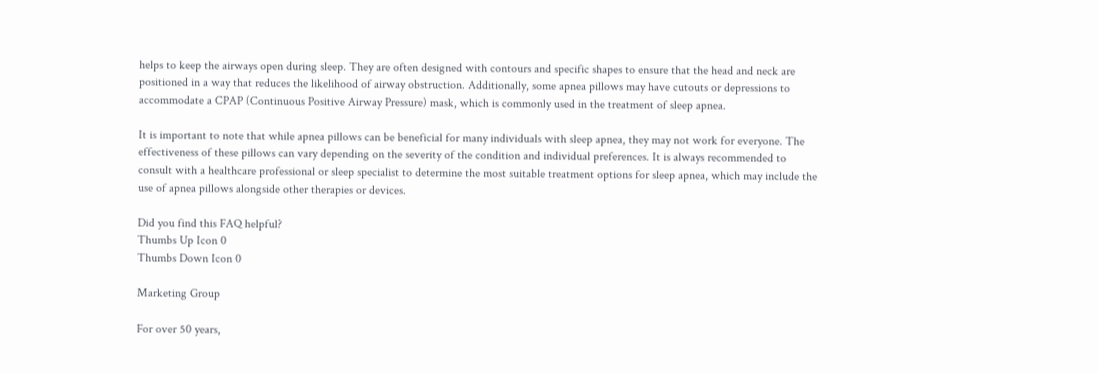helps to keep the airways open during sleep. They are often designed with contours and specific shapes to ensure that the head and neck are positioned in a way that reduces the likelihood of airway obstruction. Additionally, some apnea pillows may have cutouts or depressions to accommodate a CPAP (Continuous Positive Airway Pressure) mask, which is commonly used in the treatment of sleep apnea.

It is important to note that while apnea pillows can be beneficial for many individuals with sleep apnea, they may not work for everyone. The effectiveness of these pillows can vary depending on the severity of the condition and individual preferences. It is always recommended to consult with a healthcare professional or sleep specialist to determine the most suitable treatment options for sleep apnea, which may include the use of apnea pillows alongside other therapies or devices.

Did you find this FAQ helpful?
Thumbs Up Icon 0
Thumbs Down Icon 0

Marketing Group

For over 50 years,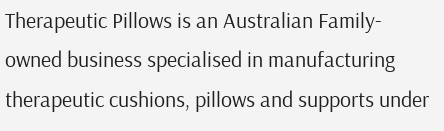Therapeutic Pillows is an Australian Family-owned business specialised in manufacturing therapeutic cushions, pillows and supports under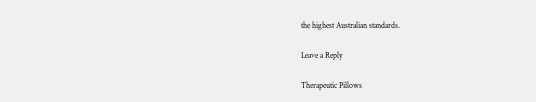the highest Australian standards.

Leave a Reply

Therapeutic Pillows